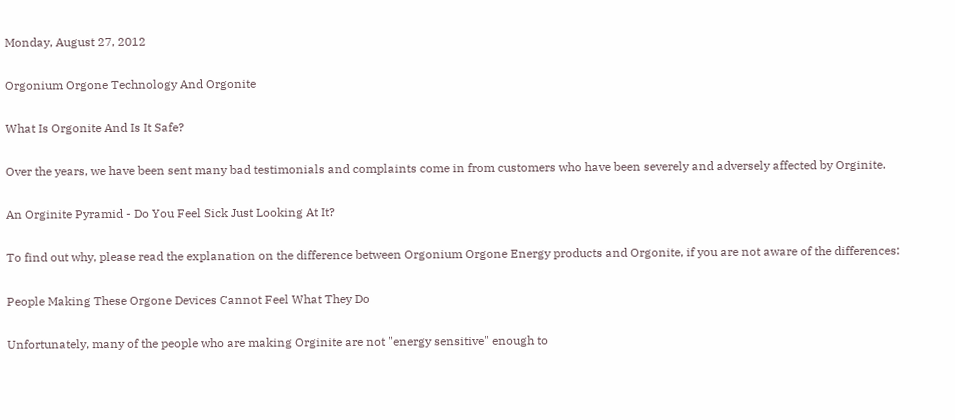Monday, August 27, 2012

Orgonium Orgone Technology And Orgonite

What Is Orgonite And Is It Safe?

Over the years, we have been sent many bad testimonials and complaints come in from customers who have been severely and adversely affected by Orginite.

An Orginite Pyramid - Do You Feel Sick Just Looking At It?

To find out why, please read the explanation on the difference between Orgonium Orgone Energy products and Orgonite, if you are not aware of the differences:

People Making These Orgone Devices Cannot Feel What They Do

Unfortunately, many of the people who are making Orginite are not "energy sensitive" enough to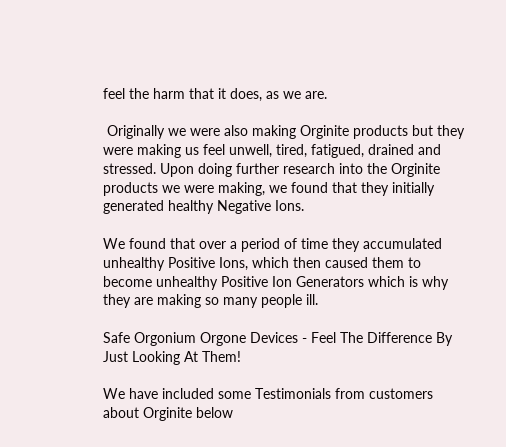feel the harm that it does, as we are.

 Originally we were also making Orginite products but they were making us feel unwell, tired, fatigued, drained and stressed. Upon doing further research into the Orginite products we were making, we found that they initially generated healthy Negative Ions.

We found that over a period of time they accumulated unhealthy Positive Ions, which then caused them to become unhealthy Positive Ion Generators which is why they are making so many people ill.

Safe Orgonium Orgone Devices - Feel The Difference By Just Looking At Them!

We have included some Testimonials from customers about Orginite below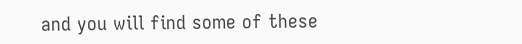and you will find some of these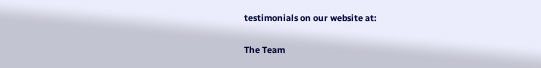testimonials on our website at:

The Team